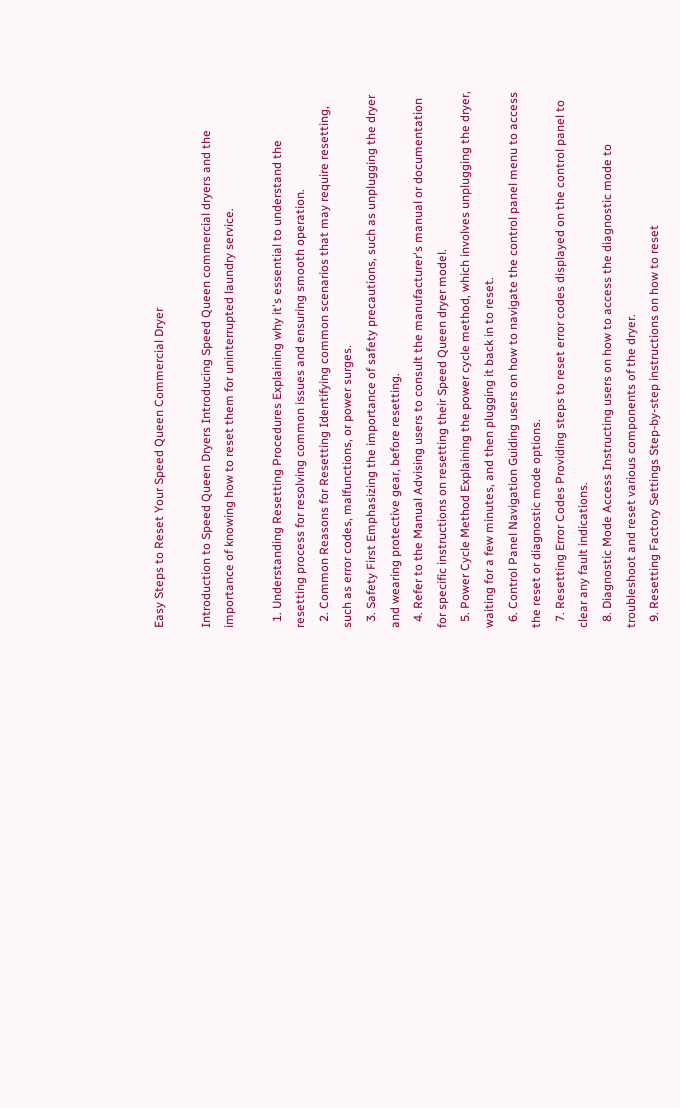Easy Steps to Reset Your Speed Queen Commercial Dryer

Introduction to Speed Queen Dryers Introducing Speed Queen commercial dryers and the importance of knowing how to reset them for uninterrupted laundry service.

  1. Understanding Resetting Procedures Explaining why it's essential to understand the resetting process for resolving common issues and ensuring smooth operation.
  2. Common Reasons for Resetting Identifying common scenarios that may require resetting, such as error codes, malfunctions, or power surges.
  3. Safety First Emphasizing the importance of safety precautions, such as unplugging the dryer and wearing protective gear, before resetting.
  4. Refer to the Manual Advising users to consult the manufacturer's manual or documentation for specific instructions on resetting their Speed Queen dryer model.
  5. Power Cycle Method Explaining the power cycle method, which involves unplugging the dryer, waiting for a few minutes, and then plugging it back in to reset.
  6. Control Panel Navigation Guiding users on how to navigate the control panel menu to access the reset or diagnostic mode options.
  7. Resetting Error Codes Providing steps to reset error codes displayed on the control panel to clear any fault indications.
  8. Diagnostic Mode Access Instructing users on how to access the diagnostic mode to troubleshoot and reset various components of the dryer.
  9. Resetting Factory Settings Step-by-step instructions on how to reset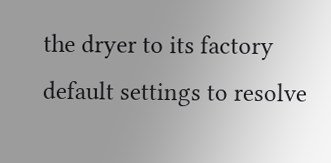the dryer to its factory default settings to resolve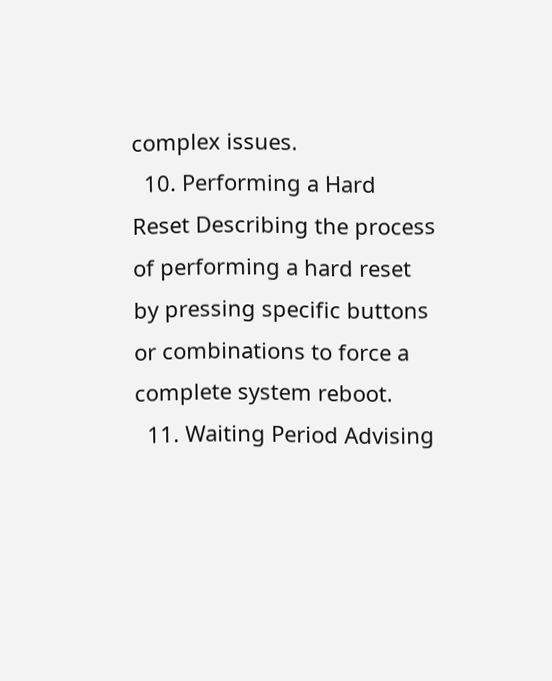complex issues.
  10. Performing a Hard Reset Describing the process of performing a hard reset by pressing specific buttons or combinations to force a complete system reboot.
  11. Waiting Period Advising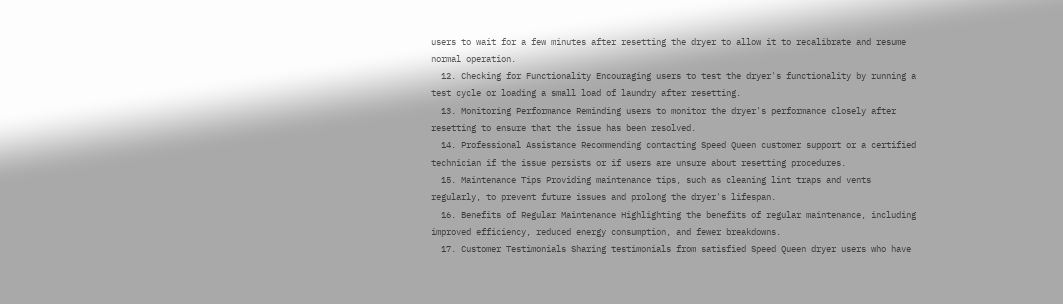users to wait for a few minutes after resetting the dryer to allow it to recalibrate and resume normal operation.
  12. Checking for Functionality Encouraging users to test the dryer's functionality by running a test cycle or loading a small load of laundry after resetting.
  13. Monitoring Performance Reminding users to monitor the dryer's performance closely after resetting to ensure that the issue has been resolved.
  14. Professional Assistance Recommending contacting Speed Queen customer support or a certified technician if the issue persists or if users are unsure about resetting procedures.
  15. Maintenance Tips Providing maintenance tips, such as cleaning lint traps and vents regularly, to prevent future issues and prolong the dryer's lifespan.
  16. Benefits of Regular Maintenance Highlighting the benefits of regular maintenance, including improved efficiency, reduced energy consumption, and fewer breakdowns.
  17. Customer Testimonials Sharing testimonials from satisfied Speed Queen dryer users who have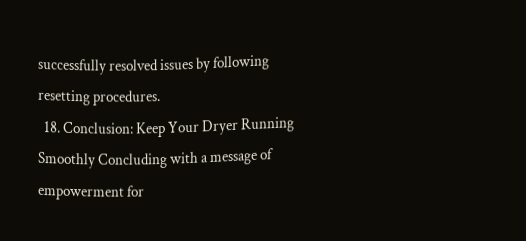successfully resolved issues by following resetting procedures.
  18. Conclusion: Keep Your Dryer Running Smoothly Concluding with a message of empowerment for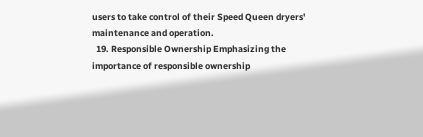users to take control of their Speed Queen dryers' maintenance and operation.
  19. Responsible Ownership Emphasizing the importance of responsible ownership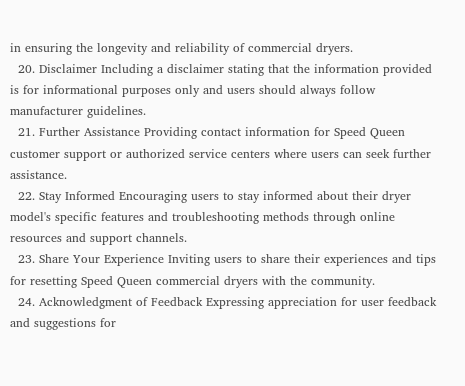in ensuring the longevity and reliability of commercial dryers.
  20. Disclaimer Including a disclaimer stating that the information provided is for informational purposes only and users should always follow manufacturer guidelines.
  21. Further Assistance Providing contact information for Speed Queen customer support or authorized service centers where users can seek further assistance.
  22. Stay Informed Encouraging users to stay informed about their dryer model's specific features and troubleshooting methods through online resources and support channels.
  23. Share Your Experience Inviting users to share their experiences and tips for resetting Speed Queen commercial dryers with the community.
  24. Acknowledgment of Feedback Expressing appreciation for user feedback and suggestions for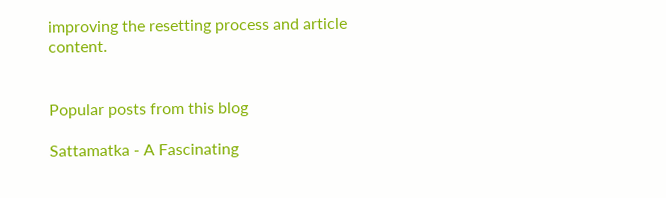improving the resetting process and article content.


Popular posts from this blog

Sattamatka - A Fascinating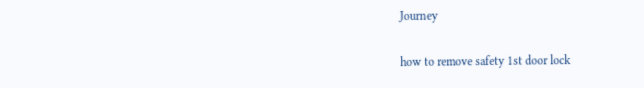Journey

how to remove safety 1st door lock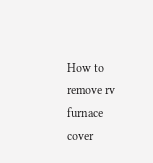How to remove rv furnace cover